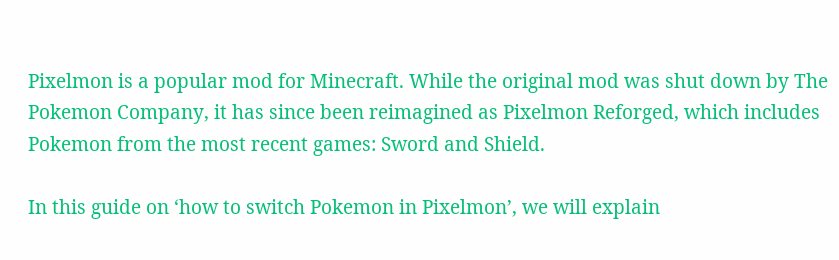Pixelmon is a popular mod for Minecraft. While the original mod was shut down by The Pokemon Company, it has since been reimagined as Pixelmon Reforged, which includes Pokemon from the most recent games: Sword and Shield.

In this guide on ‘how to switch Pokemon in Pixelmon’, we will explain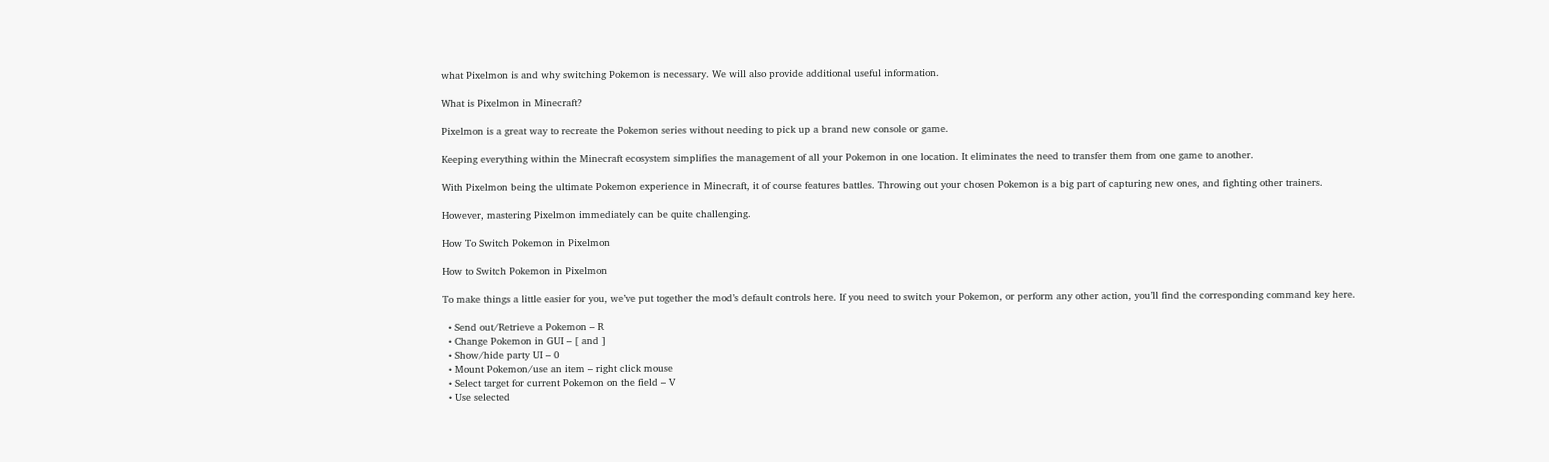what Pixelmon is and why switching Pokemon is necessary. We will also provide additional useful information.

What is Pixelmon in Minecraft?

Pixelmon is a great way to recreate the Pokemon series without needing to pick up a brand new console or game.

Keeping everything within the Minecraft ecosystem simplifies the management of all your Pokemon in one location. It eliminates the need to transfer them from one game to another.

With Pixelmon being the ultimate Pokemon experience in Minecraft, it of course features battles. Throwing out your chosen Pokemon is a big part of capturing new ones, and fighting other trainers.

However, mastering Pixelmon immediately can be quite challenging.

How To Switch Pokemon in Pixelmon

How to Switch Pokemon in Pixelmon

To make things a little easier for you, we’ve put together the mod’s default controls here. If you need to switch your Pokemon, or perform any other action, you’ll find the corresponding command key here.

  • Send out/Retrieve a Pokemon – R
  • Change Pokemon in GUI – [ and ]
  • Show/hide party UI – 0
  • Mount Pokemon/use an item – right click mouse
  • Select target for current Pokemon on the field – V
  • Use selected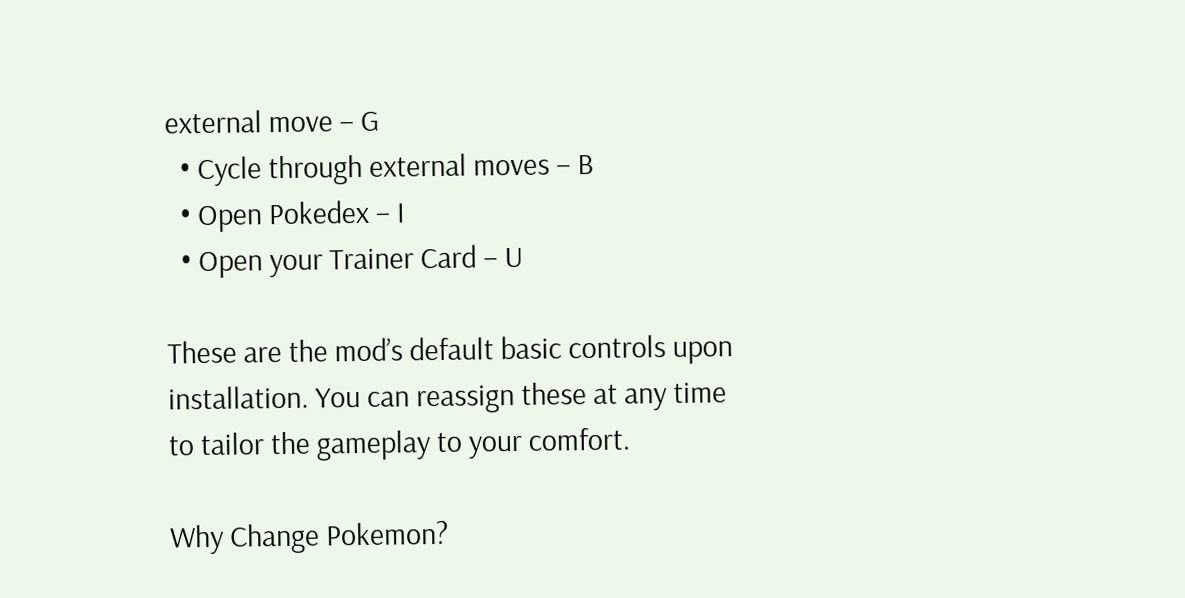external move – G
  • Cycle through external moves – B
  • Open Pokedex – I
  • Open your Trainer Card – U

These are the mod’s default basic controls upon installation. You can reassign these at any time to tailor the gameplay to your comfort.

Why Change Pokemon?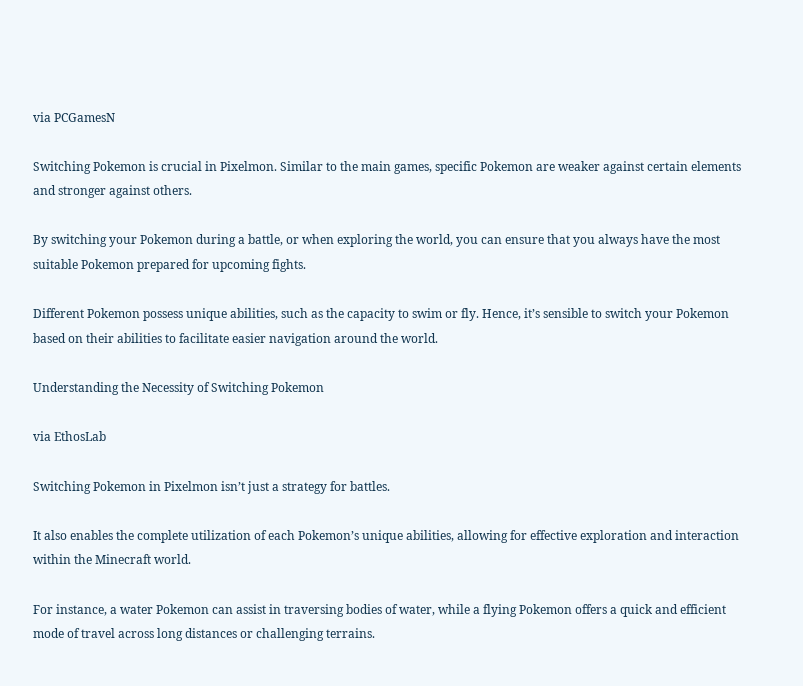via PCGamesN

Switching Pokemon is crucial in Pixelmon. Similar to the main games, specific Pokemon are weaker against certain elements and stronger against others.

By switching your Pokemon during a battle, or when exploring the world, you can ensure that you always have the most suitable Pokemon prepared for upcoming fights.

Different Pokemon possess unique abilities, such as the capacity to swim or fly. Hence, it’s sensible to switch your Pokemon based on their abilities to facilitate easier navigation around the world.

Understanding the Necessity of Switching Pokemon

via EthosLab

Switching Pokemon in Pixelmon isn’t just a strategy for battles.

It also enables the complete utilization of each Pokemon’s unique abilities, allowing for effective exploration and interaction within the Minecraft world.

For instance, a water Pokemon can assist in traversing bodies of water, while a flying Pokemon offers a quick and efficient mode of travel across long distances or challenging terrains.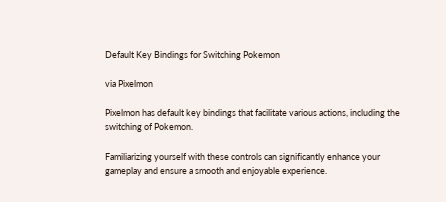Default Key Bindings for Switching Pokemon

via Pixelmon

Pixelmon has default key bindings that facilitate various actions, including the switching of Pokemon.

Familiarizing yourself with these controls can significantly enhance your gameplay and ensure a smooth and enjoyable experience.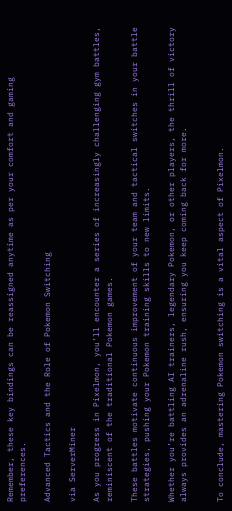Remember, these key bindings can be reassigned anytime as per your comfort and gaming preferences.

Advanced Tactics and the Role of Pokemon Switching

via ServerMiner

As you progress in Pixelmon, you’ll encounter a series of increasingly challenging gym battles, reminiscent of the traditional Pokemon games.

These battles motivate continuous improvement of your team and tactical switches in your battle strategies, pushing your Pokemon training skills to new limits.

Whether you’re battling AI trainers, legendary Pokemon, or other players, the thrill of victory always provides an adrenaline rush, ensuring you keep coming back for more.


To conclude, mastering Pokemon switching is a vital aspect of Pixelmon.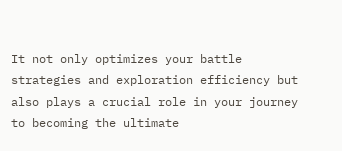It not only optimizes your battle strategies and exploration efficiency but also plays a crucial role in your journey to becoming the ultimate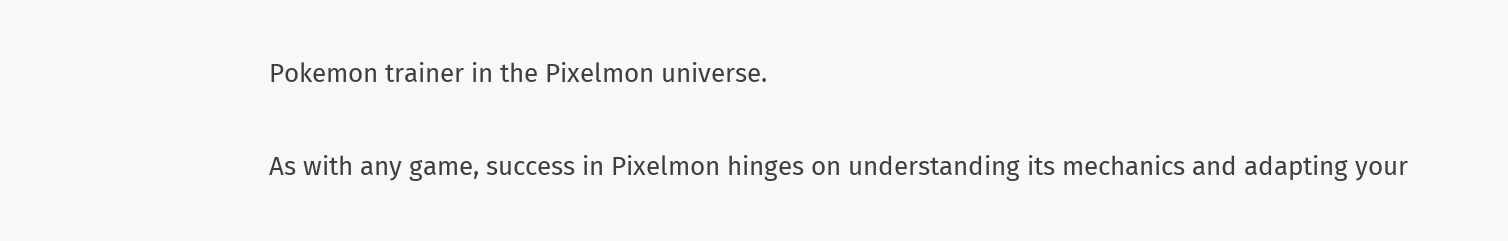Pokemon trainer in the Pixelmon universe.

As with any game, success in Pixelmon hinges on understanding its mechanics and adapting your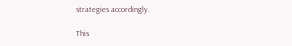strategies accordingly.

This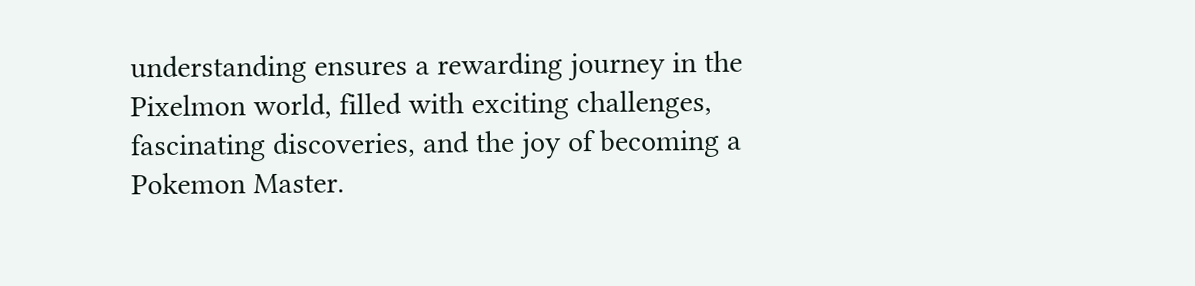understanding ensures a rewarding journey in the Pixelmon world, filled with exciting challenges, fascinating discoveries, and the joy of becoming a Pokemon Master.